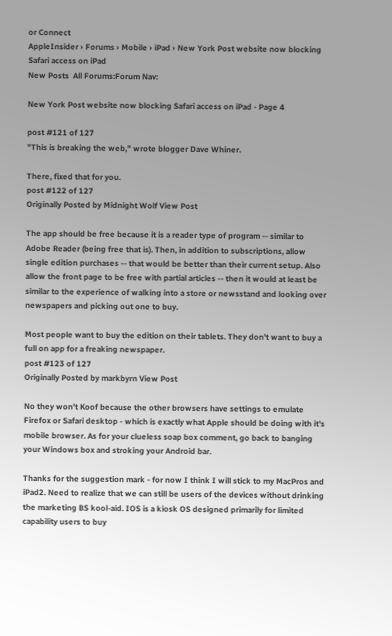or Connect
AppleInsider › Forums › Mobile › iPad › New York Post website now blocking Safari access on iPad
New Posts  All Forums:Forum Nav:

New York Post website now blocking Safari access on iPad - Page 4

post #121 of 127
"This is breaking the web," wrote blogger Dave Whiner.

There, fixed that for you.
post #122 of 127
Originally Posted by Midnight Wolf View Post

The app should be free because it is a reader type of program -- similar to Adobe Reader (being free that is). Then, in addition to subscriptions, allow single edition purchases -- that would be better than their current setup. Also allow the front page to be free with partial articles -- then it would at least be similar to the experience of walking into a store or newsstand and looking over newspapers and picking out one to buy.

Most people want to buy the edition on their tablets. They don't want to buy a full on app for a freaking newspaper.
post #123 of 127
Originally Posted by markbyrn View Post

No they won't Koof because the other browsers have settings to emulate Firefox or Safari desktop - which is exactly what Apple should be doing with it's mobile browser. As for your clueless soap box comment, go back to banging your Windows box and stroking your Android bar.

Thanks for the suggestion mark - for now I think I will stick to my MacPros and iPad2. Need to realize that we can still be users of the devices without drinking the marketing BS kool-aid. IOS is a kiosk OS designed primarily for limited capability users to buy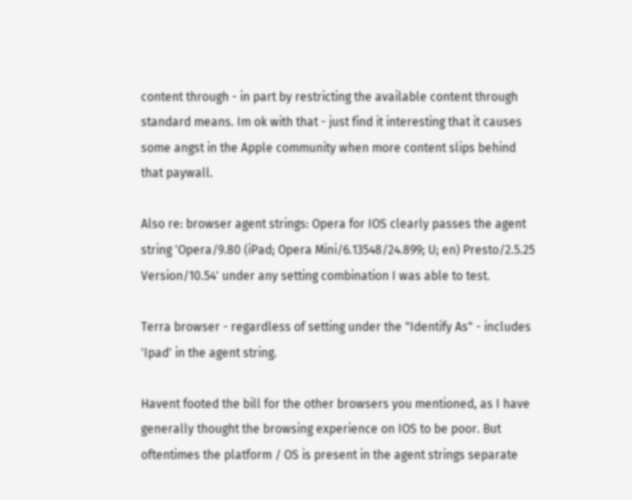content through - in part by restricting the available content through standard means. Im ok with that - just find it interesting that it causes some angst in the Apple community when more content slips behind that paywall.

Also re: browser agent strings: Opera for IOS clearly passes the agent string 'Opera/9.80 (iPad; Opera Mini/6.13548/24.899; U; en) Presto/2.5.25 Version/10.54' under any setting combination I was able to test.

Terra browser - regardless of setting under the "Identify As" - includes 'Ipad' in the agent string.

Havent footed the bill for the other browsers you mentioned, as I have generally thought the browsing experience on IOS to be poor. But oftentimes the platform / OS is present in the agent strings separate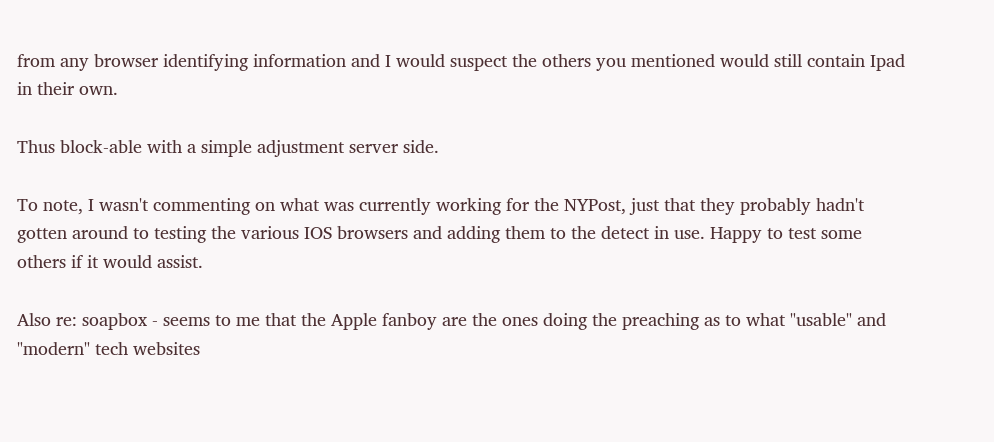from any browser identifying information and I would suspect the others you mentioned would still contain Ipad in their own.

Thus block-able with a simple adjustment server side.

To note, I wasn't commenting on what was currently working for the NYPost, just that they probably hadn't gotten around to testing the various IOS browsers and adding them to the detect in use. Happy to test some others if it would assist.

Also re: soapbox - seems to me that the Apple fanboy are the ones doing the preaching as to what "usable" and "modern" tech websites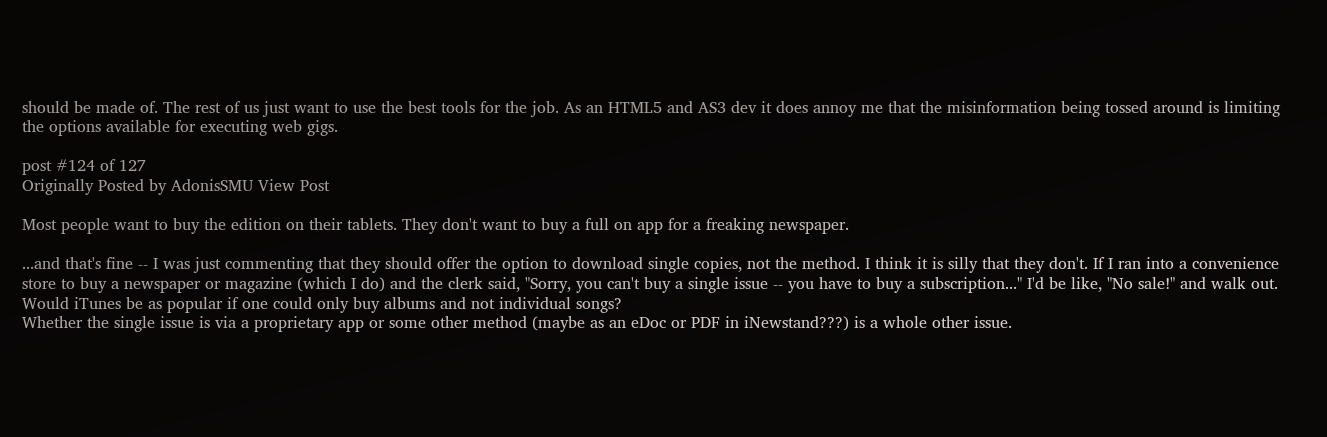should be made of. The rest of us just want to use the best tools for the job. As an HTML5 and AS3 dev it does annoy me that the misinformation being tossed around is limiting the options available for executing web gigs.

post #124 of 127
Originally Posted by AdonisSMU View Post

Most people want to buy the edition on their tablets. They don't want to buy a full on app for a freaking newspaper.

...and that's fine -- I was just commenting that they should offer the option to download single copies, not the method. I think it is silly that they don't. If I ran into a convenience store to buy a newspaper or magazine (which I do) and the clerk said, "Sorry, you can't buy a single issue -- you have to buy a subscription..." I'd be like, "No sale!" and walk out. Would iTunes be as popular if one could only buy albums and not individual songs?
Whether the single issue is via a proprietary app or some other method (maybe as an eDoc or PDF in iNewstand???) is a whole other issue.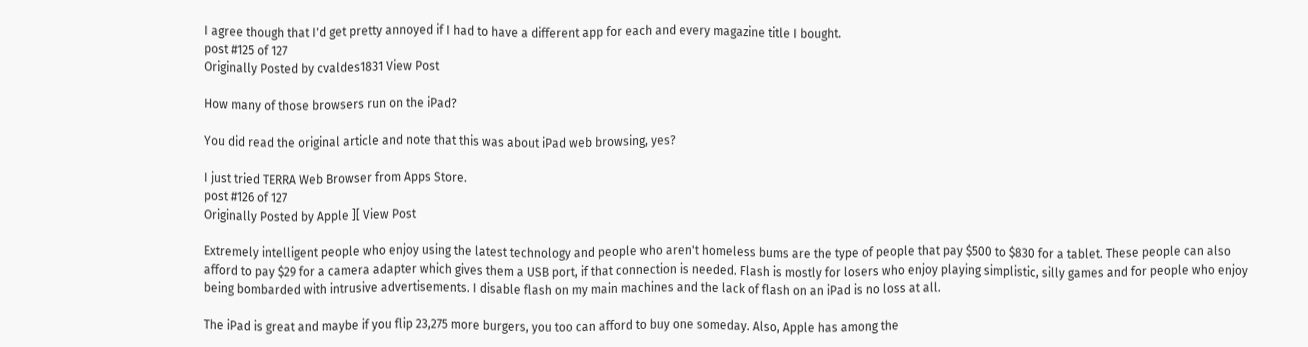I agree though that I'd get pretty annoyed if I had to have a different app for each and every magazine title I bought.
post #125 of 127
Originally Posted by cvaldes1831 View Post

How many of those browsers run on the iPad?

You did read the original article and note that this was about iPad web browsing, yes?

I just tried TERRA Web Browser from Apps Store.
post #126 of 127
Originally Posted by Apple ][ View Post

Extremely intelligent people who enjoy using the latest technology and people who aren't homeless bums are the type of people that pay $500 to $830 for a tablet. These people can also afford to pay $29 for a camera adapter which gives them a USB port, if that connection is needed. Flash is mostly for losers who enjoy playing simplistic, silly games and for people who enjoy being bombarded with intrusive advertisements. I disable flash on my main machines and the lack of flash on an iPad is no loss at all.

The iPad is great and maybe if you flip 23,275 more burgers, you too can afford to buy one someday. Also, Apple has among the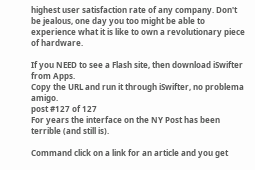highest user satisfaction rate of any company. Don't be jealous, one day you too might be able to experience what it is like to own a revolutionary piece of hardware.

If you NEED to see a Flash site, then download iSwifter from Apps.
Copy the URL and run it through iSwifter, no problema amigo.
post #127 of 127
For years the interface on the NY Post has been terrible (and still is).

Command click on a link for an article and you get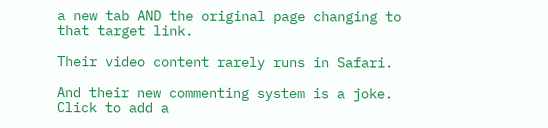a new tab AND the original page changing to that target link.

Their video content rarely runs in Safari.

And their new commenting system is a joke. Click to add a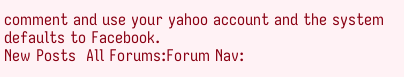comment and use your yahoo account and the system defaults to Facebook.
New Posts  All Forums:Forum Nav: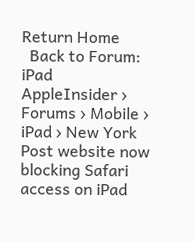Return Home
  Back to Forum: iPad
AppleInsider › Forums › Mobile › iPad › New York Post website now blocking Safari access on iPad